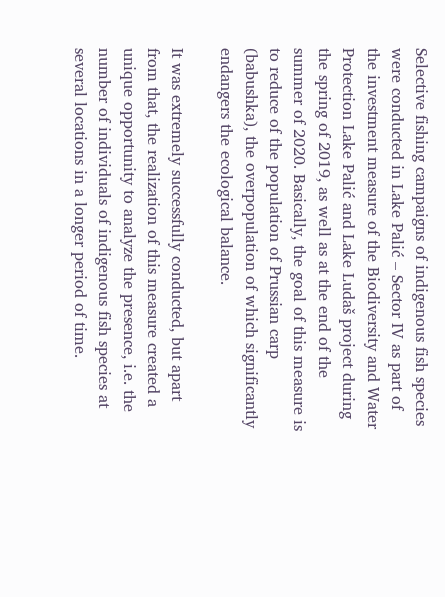Selective fishing campaigns of indigenous fish species were conducted in Lake Palić – Sector IV as part of the investment measure of the Biodiversity and Water Protection Lake Palić and Lake Ludaš project during the spring of 2019, as well as at the end of the summer of 2020. Basically, the goal of this measure is to reduce of the population of Prussian carp (babushka), the overpopulation of which significantly endangers the ecological balance.

It was extremely successfully conducted, but apart from that, the realization of this measure created a unique opportunity to analyze the presence, i.e. the number of individuals of indigenous fish species at several locations in a longer period of time.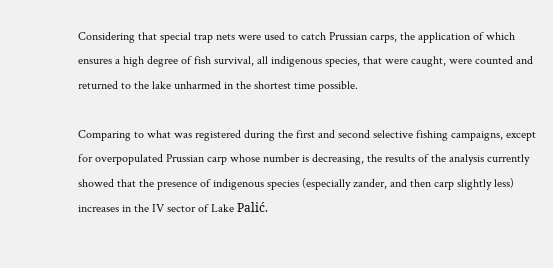Considering that special trap nets were used to catch Prussian carps, the application of which ensures a high degree of fish survival, all indigenous species, that were caught, were counted and returned to the lake unharmed in the shortest time possible.

Comparing to what was registered during the first and second selective fishing campaigns, except for overpopulated Prussian carp whose number is decreasing, the results of the analysis currently showed that the presence of indigenous species (especially zander, and then carp slightly less) increases in the IV sector of Lake Palić.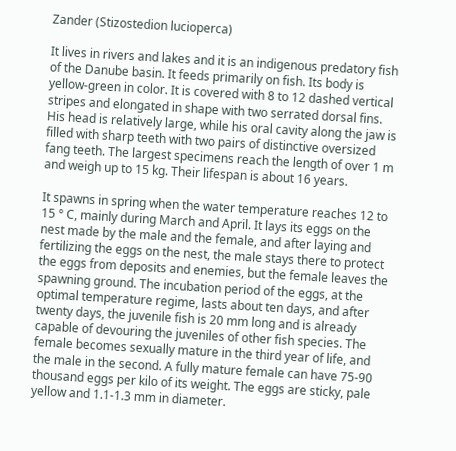Zander (Stizostedion lucioperca)

It lives in rivers and lakes and it is an indigenous predatory fish of the Danube basin. It feeds primarily on fish. Its body is yellow-green in color. It is covered with 8 to 12 dashed vertical stripes and elongated in shape with two serrated dorsal fins. His head is relatively large, while his oral cavity along the jaw is filled with sharp teeth with two pairs of distinctive oversized fang teeth. The largest specimens reach the length of over 1 m and weigh up to 15 kg. Their lifespan is about 16 years.

It spawns in spring when the water temperature reaches 12 to 15 ° C, mainly during March and April. It lays its eggs on the nest made by the male and the female, and after laying and fertilizing the eggs on the nest, the male stays there to protect the eggs from deposits and enemies, but the female leaves the spawning ground. The incubation period of the eggs, at the optimal temperature regime, lasts about ten days, and after twenty days, the juvenile fish is 20 mm long and is already capable of devouring the juveniles of other fish species. The female becomes sexually mature in the third year of life, and the male in the second. A fully mature female can have 75-90 thousand eggs per kilo of its weight. The eggs are sticky, pale yellow and 1.1-1.3 mm in diameter.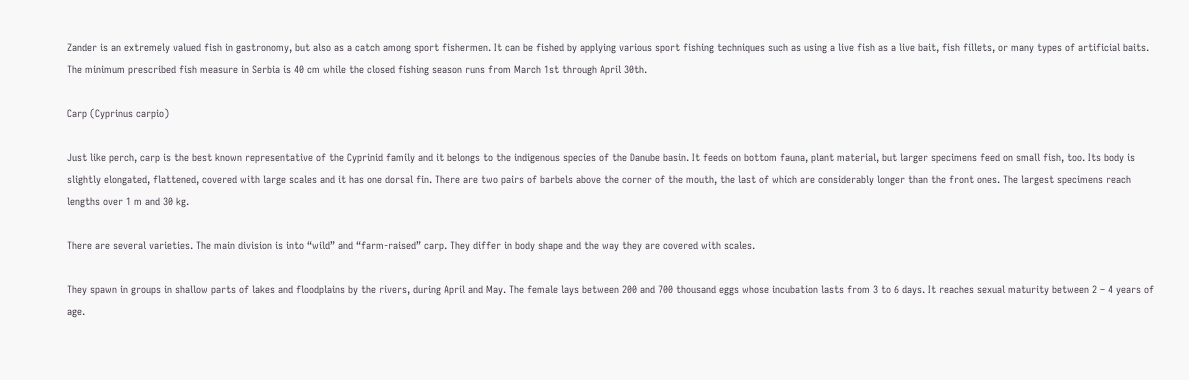Zander is an extremely valued fish in gastronomy, but also as a catch among sport fishermen. It can be fished by applying various sport fishing techniques such as using a live fish as a live bait, fish fillets, or many types of artificial baits. The minimum prescribed fish measure in Serbia is 40 cm while the closed fishing season runs from March 1st through April 30th.

Carp (Cyprinus carpio)

Just like perch, carp is the best known representative of the Cyprinid family and it belongs to the indigenous species of the Danube basin. It feeds on bottom fauna, plant material, but larger specimens feed on small fish, too. Its body is slightly elongated, flattened, covered with large scales and it has one dorsal fin. There are two pairs of barbels above the corner of the mouth, the last of which are considerably longer than the front ones. The largest specimens reach lengths over 1 m and 30 kg.

There are several varieties. The main division is into “wild” and “farm-raised” carp. They differ in body shape and the way they are covered with scales.

They spawn in groups in shallow parts of lakes and floodplains by the rivers, during April and May. The female lays between 200 and 700 thousand eggs whose incubation lasts from 3 to 6 days. It reaches sexual maturity between 2 – 4 years of age.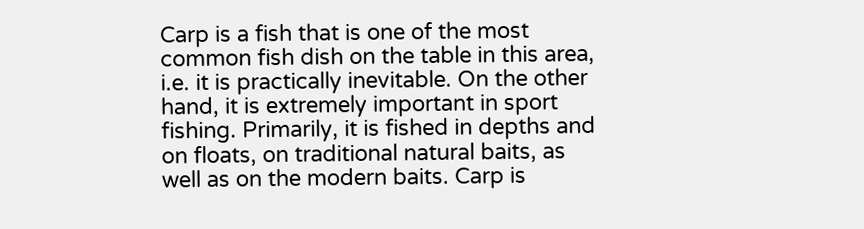Carp is a fish that is one of the most common fish dish on the table in this area, i.e. it is practically inevitable. On the other hand, it is extremely important in sport fishing. Primarily, it is fished in depths and on floats, on traditional natural baits, as well as on the modern baits. Carp is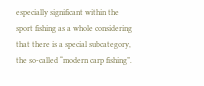especially significant within the sport fishing as a whole considering that there is a special subcategory, the so-called “modern carp fishing”.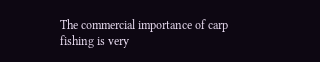The commercial importance of carp fishing is very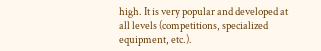high. It is very popular and developed at all levels (competitions, specialized equipment, etc.).